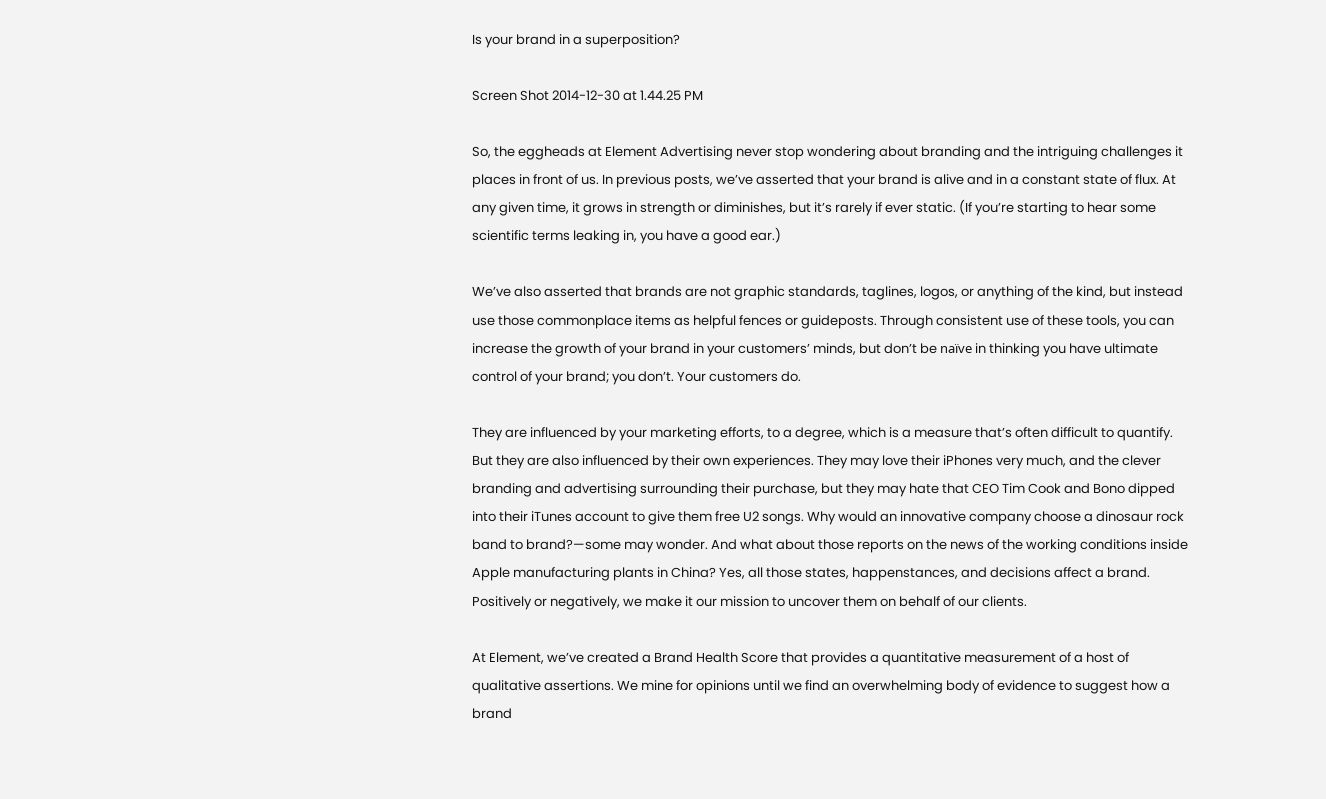Is your brand in a superposition?

Screen Shot 2014-12-30 at 1.44.25 PM

So, the eggheads at Element Advertising never stop wondering about branding and the intriguing challenges it places in front of us. In previous posts, we’ve asserted that your brand is alive and in a constant state of flux. At any given time, it grows in strength or diminishes, but it’s rarely if ever static. (If you’re starting to hear some scientific terms leaking in, you have a good ear.)

We’ve also asserted that brands are not graphic standards, taglines, logos, or anything of the kind, but instead use those commonplace items as helpful fences or guideposts. Through consistent use of these tools, you can increase the growth of your brand in your customers’ minds, but don’t be naïve in thinking you have ultimate control of your brand; you don’t. Your customers do.

They are influenced by your marketing efforts, to a degree, which is a measure that’s often difficult to quantify. But they are also influenced by their own experiences. They may love their iPhones very much, and the clever branding and advertising surrounding their purchase, but they may hate that CEO Tim Cook and Bono dipped into their iTunes account to give them free U2 songs. Why would an innovative company choose a dinosaur rock band to brand?—some may wonder. And what about those reports on the news of the working conditions inside Apple manufacturing plants in China? Yes, all those states, happenstances, and decisions affect a brand. Positively or negatively, we make it our mission to uncover them on behalf of our clients.

At Element, we’ve created a Brand Health Score that provides a quantitative measurement of a host of qualitative assertions. We mine for opinions until we find an overwhelming body of evidence to suggest how a brand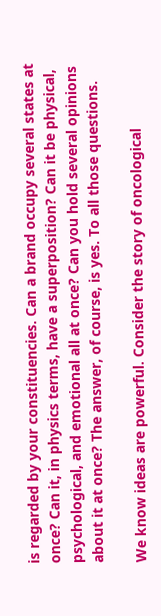is regarded by your constituencies. Can a brand occupy several states at once? Can it, in physics terms, have a superposition? Can it be physical, psychological, and emotional all at once? Can you hold several opinions about it at once? The answer, of course, is yes. To all those questions.

We know ideas are powerful. Consider the story of oncological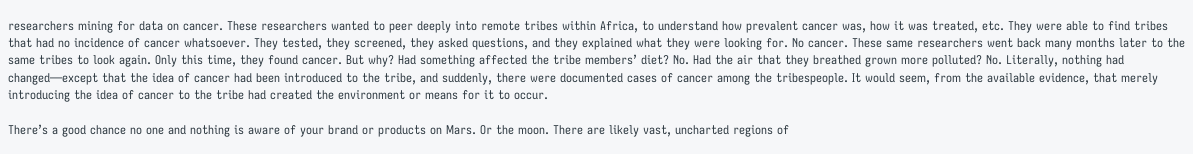researchers mining for data on cancer. These researchers wanted to peer deeply into remote tribes within Africa, to understand how prevalent cancer was, how it was treated, etc. They were able to find tribes that had no incidence of cancer whatsoever. They tested, they screened, they asked questions, and they explained what they were looking for. No cancer. These same researchers went back many months later to the same tribes to look again. Only this time, they found cancer. But why? Had something affected the tribe members’ diet? No. Had the air that they breathed grown more polluted? No. Literally, nothing had changed—except that the idea of cancer had been introduced to the tribe, and suddenly, there were documented cases of cancer among the tribespeople. It would seem, from the available evidence, that merely introducing the idea of cancer to the tribe had created the environment or means for it to occur.

There’s a good chance no one and nothing is aware of your brand or products on Mars. Or the moon. There are likely vast, uncharted regions of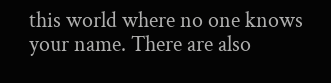this world where no one knows your name. There are also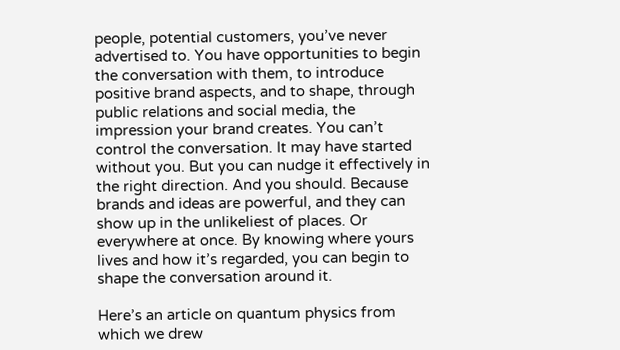people, potential customers, you’ve never advertised to. You have opportunities to begin the conversation with them, to introduce positive brand aspects, and to shape, through public relations and social media, the impression your brand creates. You can’t control the conversation. It may have started without you. But you can nudge it effectively in the right direction. And you should. Because brands and ideas are powerful, and they can show up in the unlikeliest of places. Or everywhere at once. By knowing where yours lives and how it’s regarded, you can begin to shape the conversation around it.

Here’s an article on quantum physics from which we drew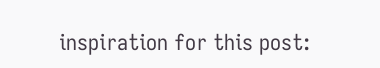inspiration for this post: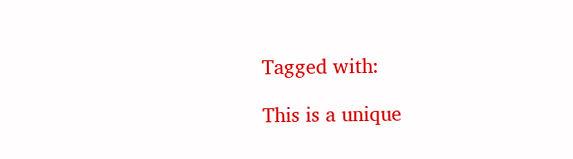Tagged with:

This is a unique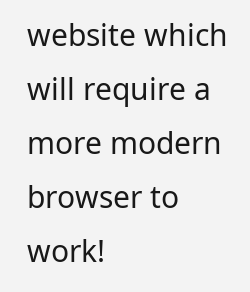website which will require a more modern browser to work!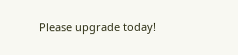Please upgrade today!